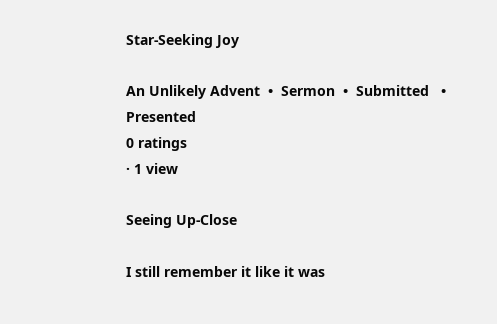Star-Seeking Joy

An Unlikely Advent  •  Sermon  •  Submitted   •  Presented
0 ratings
· 1 view

Seeing Up-Close

I still remember it like it was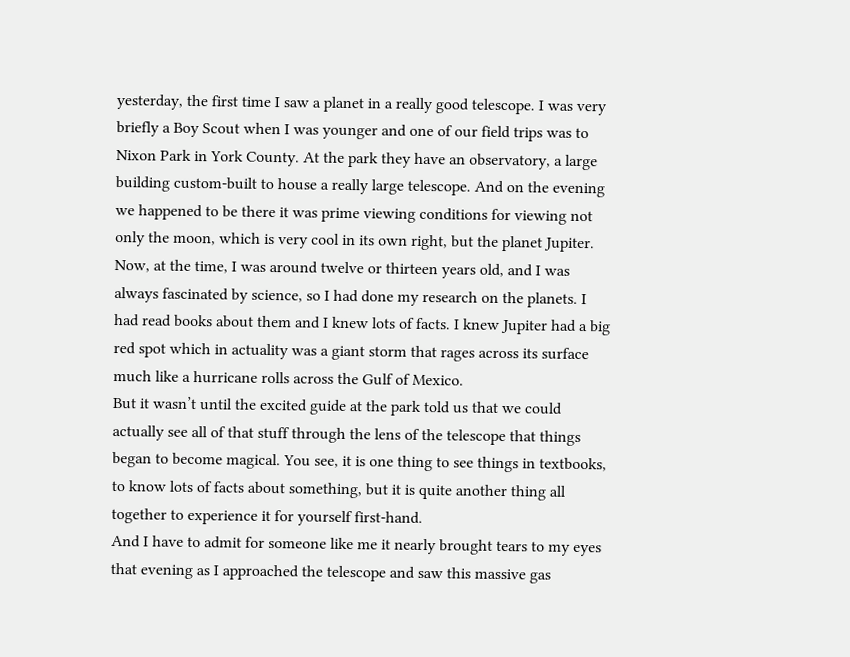yesterday, the first time I saw a planet in a really good telescope. I was very briefly a Boy Scout when I was younger and one of our field trips was to Nixon Park in York County. At the park they have an observatory, a large building custom-built to house a really large telescope. And on the evening we happened to be there it was prime viewing conditions for viewing not only the moon, which is very cool in its own right, but the planet Jupiter.
Now, at the time, I was around twelve or thirteen years old, and I was always fascinated by science, so I had done my research on the planets. I had read books about them and I knew lots of facts. I knew Jupiter had a big red spot which in actuality was a giant storm that rages across its surface much like a hurricane rolls across the Gulf of Mexico.
But it wasn’t until the excited guide at the park told us that we could actually see all of that stuff through the lens of the telescope that things began to become magical. You see, it is one thing to see things in textbooks, to know lots of facts about something, but it is quite another thing all together to experience it for yourself first-hand.
And I have to admit for someone like me it nearly brought tears to my eyes that evening as I approached the telescope and saw this massive gas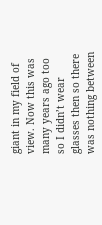giant in my field of view. Now this was many years ago too so I didn’t wear glasses then so there was nothing between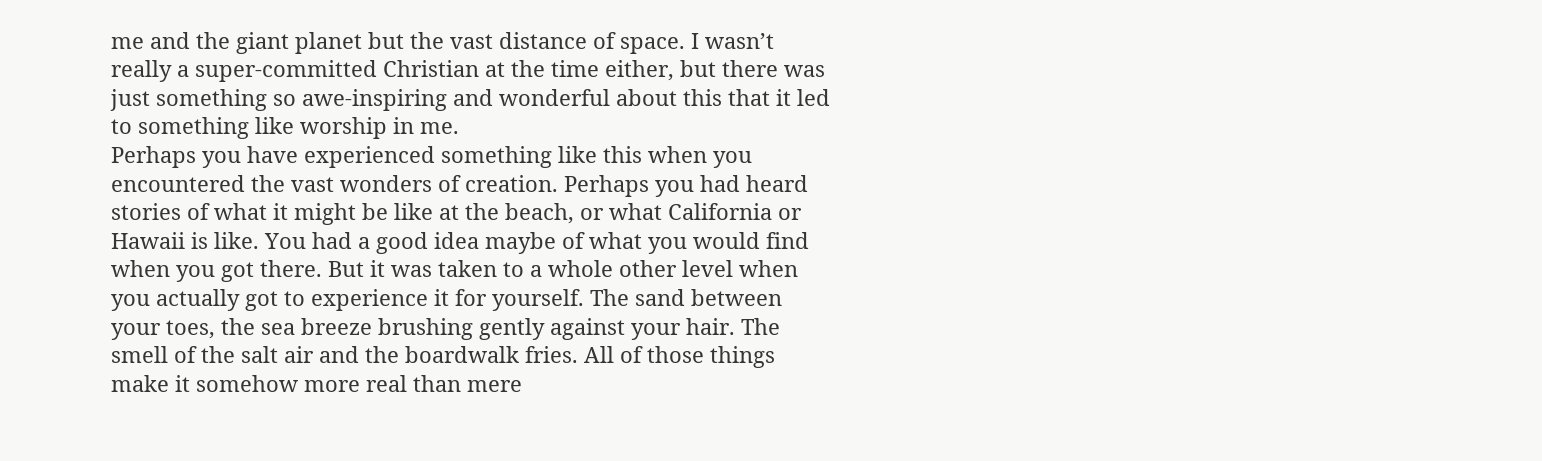me and the giant planet but the vast distance of space. I wasn’t really a super-committed Christian at the time either, but there was just something so awe-inspiring and wonderful about this that it led to something like worship in me.
Perhaps you have experienced something like this when you encountered the vast wonders of creation. Perhaps you had heard stories of what it might be like at the beach, or what California or Hawaii is like. You had a good idea maybe of what you would find when you got there. But it was taken to a whole other level when you actually got to experience it for yourself. The sand between your toes, the sea breeze brushing gently against your hair. The smell of the salt air and the boardwalk fries. All of those things make it somehow more real than mere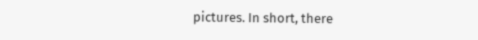pictures. In short, there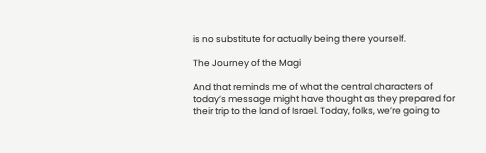is no substitute for actually being there yourself.

The Journey of the Magi

And that reminds me of what the central characters of today’s message might have thought as they prepared for their trip to the land of Israel. Today, folks, we’re going to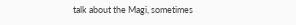talk about the Magi, sometimes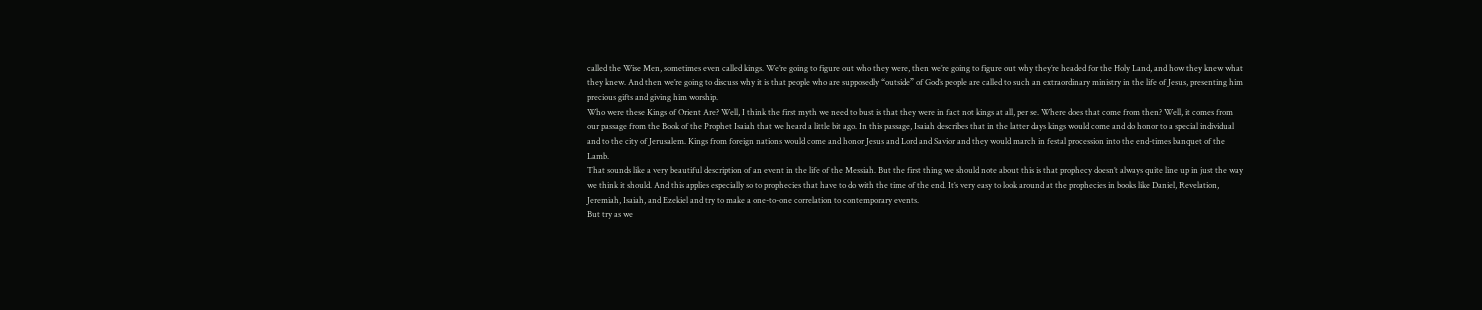called the Wise Men, sometimes even called kings. We’re going to figure out who they were, then we’re going to figure out why they’re headed for the Holy Land, and how they knew what they knew. And then we’re going to discuss why it is that people who are supposedly “outside” of God’s people are called to such an extraordinary ministry in the life of Jesus, presenting him precious gifts and giving him worship.
Who were these Kings of Orient Are? Well, I think the first myth we need to bust is that they were in fact not kings at all, per se. Where does that come from then? Well, it comes from our passage from the Book of the Prophet Isaiah that we heard a little bit ago. In this passage, Isaiah describes that in the latter days kings would come and do honor to a special individual and to the city of Jerusalem. Kings from foreign nations would come and honor Jesus and Lord and Savior and they would march in festal procession into the end-times banquet of the Lamb.
That sounds like a very beautiful description of an event in the life of the Messiah. But the first thing we should note about this is that prophecy doesn’t always quite line up in just the way we think it should. And this applies especially so to prophecies that have to do with the time of the end. It’s very easy to look around at the prophecies in books like Daniel, Revelation, Jeremiah, Isaiah, and Ezekiel and try to make a one-to-one correlation to contemporary events.
But try as we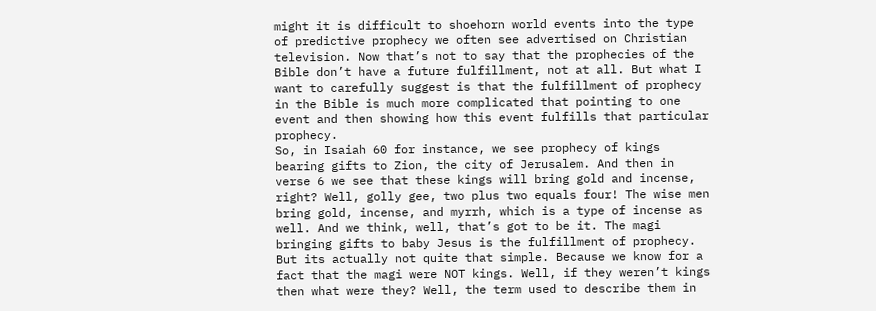might it is difficult to shoehorn world events into the type of predictive prophecy we often see advertised on Christian television. Now that’s not to say that the prophecies of the Bible don’t have a future fulfillment, not at all. But what I want to carefully suggest is that the fulfillment of prophecy in the Bible is much more complicated that pointing to one event and then showing how this event fulfills that particular prophecy.
So, in Isaiah 60 for instance, we see prophecy of kings bearing gifts to Zion, the city of Jerusalem. And then in verse 6 we see that these kings will bring gold and incense, right? Well, golly gee, two plus two equals four! The wise men bring gold, incense, and myrrh, which is a type of incense as well. And we think, well, that’s got to be it. The magi bringing gifts to baby Jesus is the fulfillment of prophecy.
But its actually not quite that simple. Because we know for a fact that the magi were NOT kings. Well, if they weren’t kings then what were they? Well, the term used to describe them in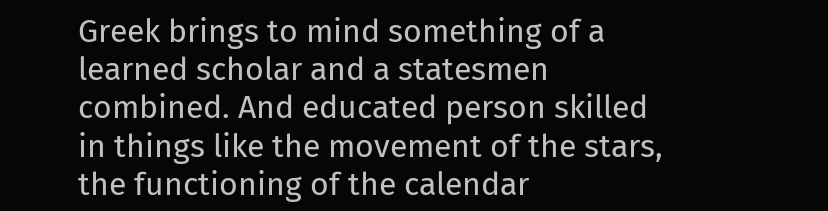Greek brings to mind something of a learned scholar and a statesmen combined. And educated person skilled in things like the movement of the stars, the functioning of the calendar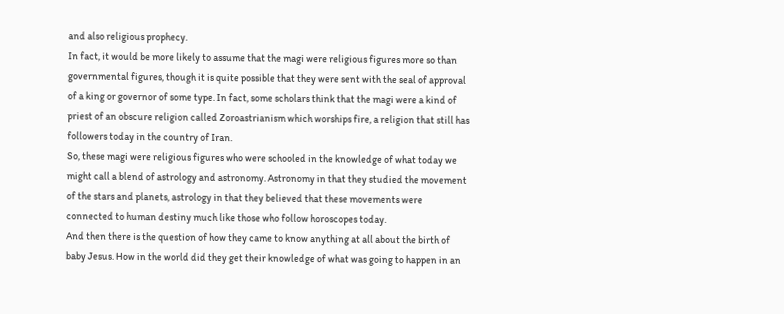and also religious prophecy.
In fact, it would be more likely to assume that the magi were religious figures more so than governmental figures, though it is quite possible that they were sent with the seal of approval of a king or governor of some type. In fact, some scholars think that the magi were a kind of priest of an obscure religion called Zoroastrianism which worships fire, a religion that still has followers today in the country of Iran.
So, these magi were religious figures who were schooled in the knowledge of what today we might call a blend of astrology and astronomy. Astronomy in that they studied the movement of the stars and planets, astrology in that they believed that these movements were connected to human destiny much like those who follow horoscopes today.
And then there is the question of how they came to know anything at all about the birth of baby Jesus. How in the world did they get their knowledge of what was going to happen in an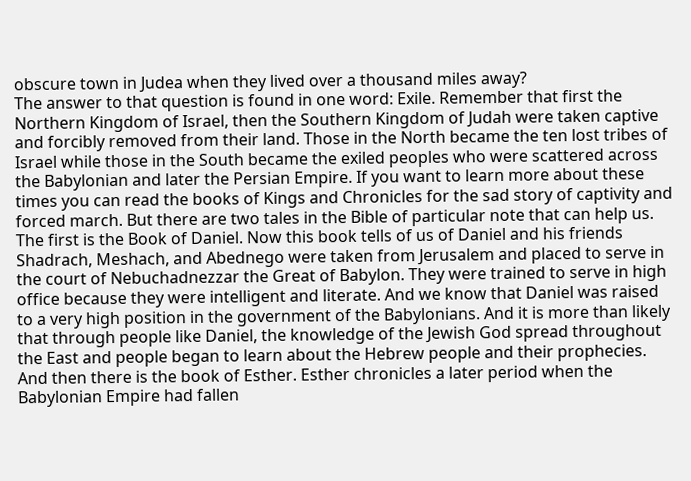obscure town in Judea when they lived over a thousand miles away?
The answer to that question is found in one word: Exile. Remember that first the Northern Kingdom of Israel, then the Southern Kingdom of Judah were taken captive and forcibly removed from their land. Those in the North became the ten lost tribes of Israel while those in the South became the exiled peoples who were scattered across the Babylonian and later the Persian Empire. If you want to learn more about these times you can read the books of Kings and Chronicles for the sad story of captivity and forced march. But there are two tales in the Bible of particular note that can help us.
The first is the Book of Daniel. Now this book tells of us of Daniel and his friends Shadrach, Meshach, and Abednego were taken from Jerusalem and placed to serve in the court of Nebuchadnezzar the Great of Babylon. They were trained to serve in high office because they were intelligent and literate. And we know that Daniel was raised to a very high position in the government of the Babylonians. And it is more than likely that through people like Daniel, the knowledge of the Jewish God spread throughout the East and people began to learn about the Hebrew people and their prophecies.
And then there is the book of Esther. Esther chronicles a later period when the Babylonian Empire had fallen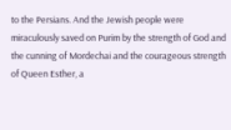to the Persians. And the Jewish people were miraculously saved on Purim by the strength of God and the cunning of Mordechai and the courageous strength of Queen Esther, a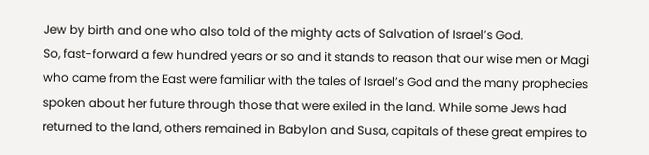Jew by birth and one who also told of the mighty acts of Salvation of Israel’s God.
So, fast-forward a few hundred years or so and it stands to reason that our wise men or Magi who came from the East were familiar with the tales of Israel’s God and the many prophecies spoken about her future through those that were exiled in the land. While some Jews had returned to the land, others remained in Babylon and Susa, capitals of these great empires to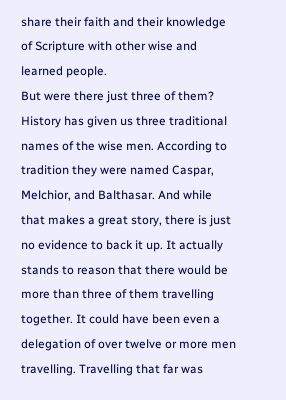share their faith and their knowledge of Scripture with other wise and learned people.
But were there just three of them? History has given us three traditional names of the wise men. According to tradition they were named Caspar, Melchior, and Balthasar. And while that makes a great story, there is just no evidence to back it up. It actually stands to reason that there would be more than three of them travelling together. It could have been even a delegation of over twelve or more men travelling. Travelling that far was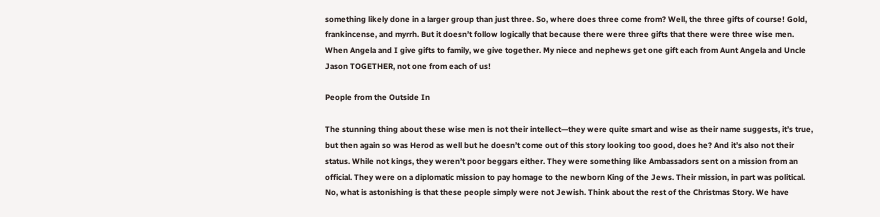something likely done in a larger group than just three. So, where does three come from? Well, the three gifts of course! Gold, frankincense, and myrrh. But it doesn’t follow logically that because there were three gifts that there were three wise men. When Angela and I give gifts to family, we give together. My niece and nephews get one gift each from Aunt Angela and Uncle Jason TOGETHER, not one from each of us!

People from the Outside In

The stunning thing about these wise men is not their intellect—they were quite smart and wise as their name suggests, it’s true, but then again so was Herod as well but he doesn’t come out of this story looking too good, does he? And it’s also not their status. While not kings, they weren’t poor beggars either. They were something like Ambassadors sent on a mission from an official. They were on a diplomatic mission to pay homage to the newborn King of the Jews. Their mission, in part was political.
No, what is astonishing is that these people simply were not Jewish. Think about the rest of the Christmas Story. We have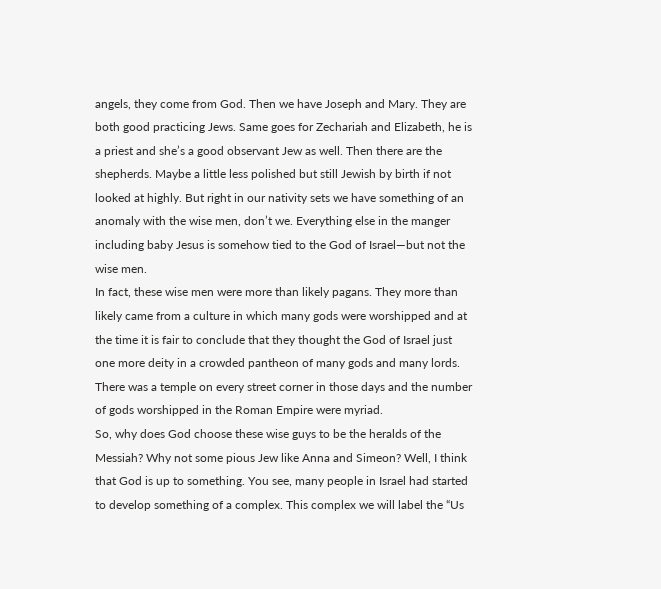angels, they come from God. Then we have Joseph and Mary. They are both good practicing Jews. Same goes for Zechariah and Elizabeth, he is a priest and she’s a good observant Jew as well. Then there are the shepherds. Maybe a little less polished but still Jewish by birth if not looked at highly. But right in our nativity sets we have something of an anomaly with the wise men, don’t we. Everything else in the manger including baby Jesus is somehow tied to the God of Israel—but not the wise men.
In fact, these wise men were more than likely pagans. They more than likely came from a culture in which many gods were worshipped and at the time it is fair to conclude that they thought the God of Israel just one more deity in a crowded pantheon of many gods and many lords. There was a temple on every street corner in those days and the number of gods worshipped in the Roman Empire were myriad.
So, why does God choose these wise guys to be the heralds of the Messiah? Why not some pious Jew like Anna and Simeon? Well, I think that God is up to something. You see, many people in Israel had started to develop something of a complex. This complex we will label the “Us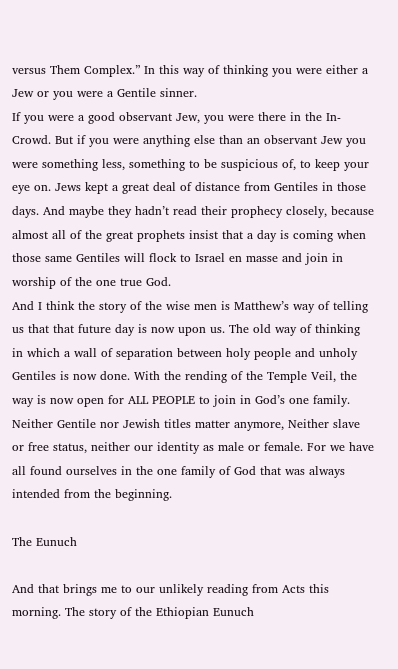versus Them Complex.” In this way of thinking you were either a Jew or you were a Gentile sinner.
If you were a good observant Jew, you were there in the In-Crowd. But if you were anything else than an observant Jew you were something less, something to be suspicious of, to keep your eye on. Jews kept a great deal of distance from Gentiles in those days. And maybe they hadn’t read their prophecy closely, because almost all of the great prophets insist that a day is coming when those same Gentiles will flock to Israel en masse and join in worship of the one true God.
And I think the story of the wise men is Matthew’s way of telling us that that future day is now upon us. The old way of thinking in which a wall of separation between holy people and unholy Gentiles is now done. With the rending of the Temple Veil, the way is now open for ALL PEOPLE to join in God’s one family. Neither Gentile nor Jewish titles matter anymore, Neither slave or free status, neither our identity as male or female. For we have all found ourselves in the one family of God that was always intended from the beginning.

The Eunuch

And that brings me to our unlikely reading from Acts this morning. The story of the Ethiopian Eunuch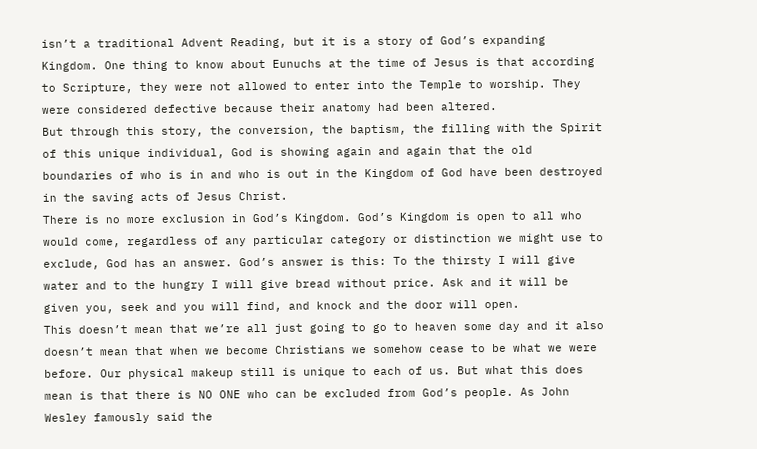isn’t a traditional Advent Reading, but it is a story of God’s expanding Kingdom. One thing to know about Eunuchs at the time of Jesus is that according to Scripture, they were not allowed to enter into the Temple to worship. They were considered defective because their anatomy had been altered.
But through this story, the conversion, the baptism, the filling with the Spirit of this unique individual, God is showing again and again that the old boundaries of who is in and who is out in the Kingdom of God have been destroyed in the saving acts of Jesus Christ.
There is no more exclusion in God’s Kingdom. God’s Kingdom is open to all who would come, regardless of any particular category or distinction we might use to exclude, God has an answer. God’s answer is this: To the thirsty I will give water and to the hungry I will give bread without price. Ask and it will be given you, seek and you will find, and knock and the door will open.
This doesn’t mean that we’re all just going to go to heaven some day and it also doesn’t mean that when we become Christians we somehow cease to be what we were before. Our physical makeup still is unique to each of us. But what this does mean is that there is NO ONE who can be excluded from God’s people. As John Wesley famously said the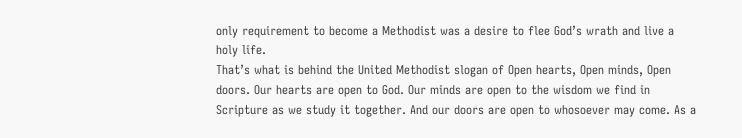only requirement to become a Methodist was a desire to flee God’s wrath and live a holy life.
That’s what is behind the United Methodist slogan of Open hearts, Open minds, Open doors. Our hearts are open to God. Our minds are open to the wisdom we find in Scripture as we study it together. And our doors are open to whosoever may come. As a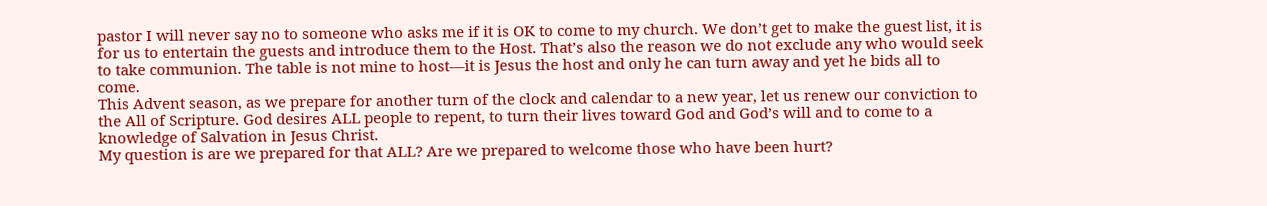pastor I will never say no to someone who asks me if it is OK to come to my church. We don’t get to make the guest list, it is for us to entertain the guests and introduce them to the Host. That’s also the reason we do not exclude any who would seek to take communion. The table is not mine to host—it is Jesus the host and only he can turn away and yet he bids all to come.
This Advent season, as we prepare for another turn of the clock and calendar to a new year, let us renew our conviction to the All of Scripture. God desires ALL people to repent, to turn their lives toward God and God’s will and to come to a knowledge of Salvation in Jesus Christ.
My question is are we prepared for that ALL? Are we prepared to welcome those who have been hurt?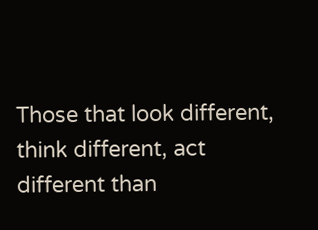Those that look different, think different, act different than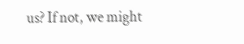us? If not, we might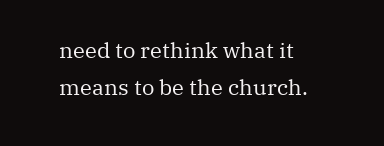need to rethink what it means to be the church.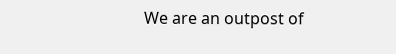We are an outpost of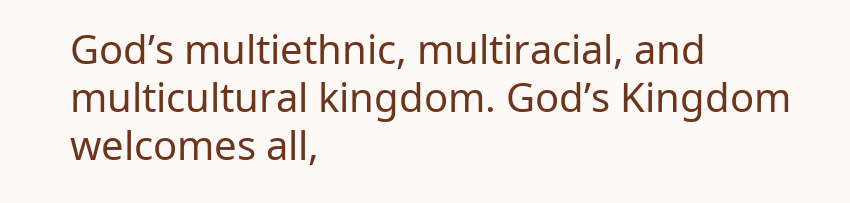God’s multiethnic, multiracial, and multicultural kingdom. God’s Kingdom welcomes all,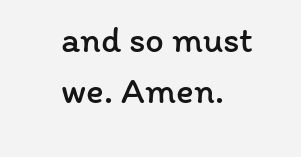and so must we. Amen.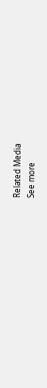Related Media
See more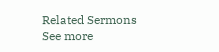Related Sermons
See more